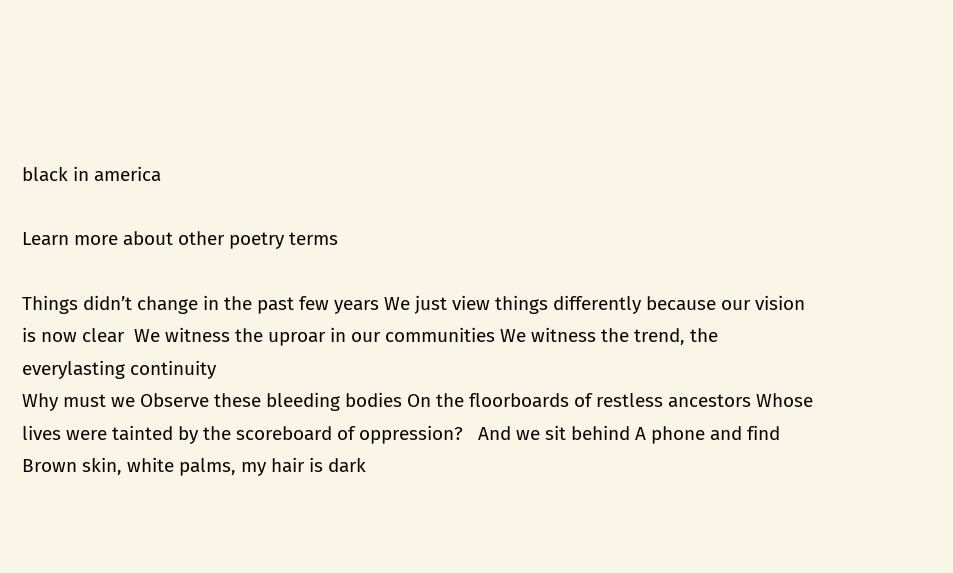black in america

Learn more about other poetry terms

Things didn’t change in the past few years We just view things differently because our vision is now clear  We witness the uproar in our communities We witness the trend, the everylasting continuity
Why must we Observe these bleeding bodies On the floorboards of restless ancestors Whose lives were tainted by the scoreboard of oppression?   And we sit behind A phone and find
Brown skin, white palms, my hair is dark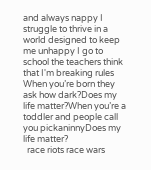and always nappy I struggle to thrive in a world designed to keep me unhappy I go to school the teachers think that I'm breaking rules
When you’re born they ask how dark?Does my life matter?When you’re a toddler and people call you pickaninnyDoes my life matter?
  race riots race wars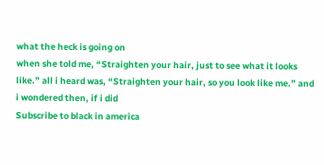what the heck is going on
when she told me, “Straighten your hair, just to see what it looks like.” all i heard was, “Straighten your hair, so you look like me.” and i wondered then, if i did
Subscribe to black in america